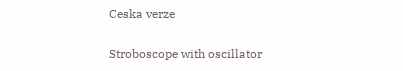Ceska verze

Stroboscope with oscillator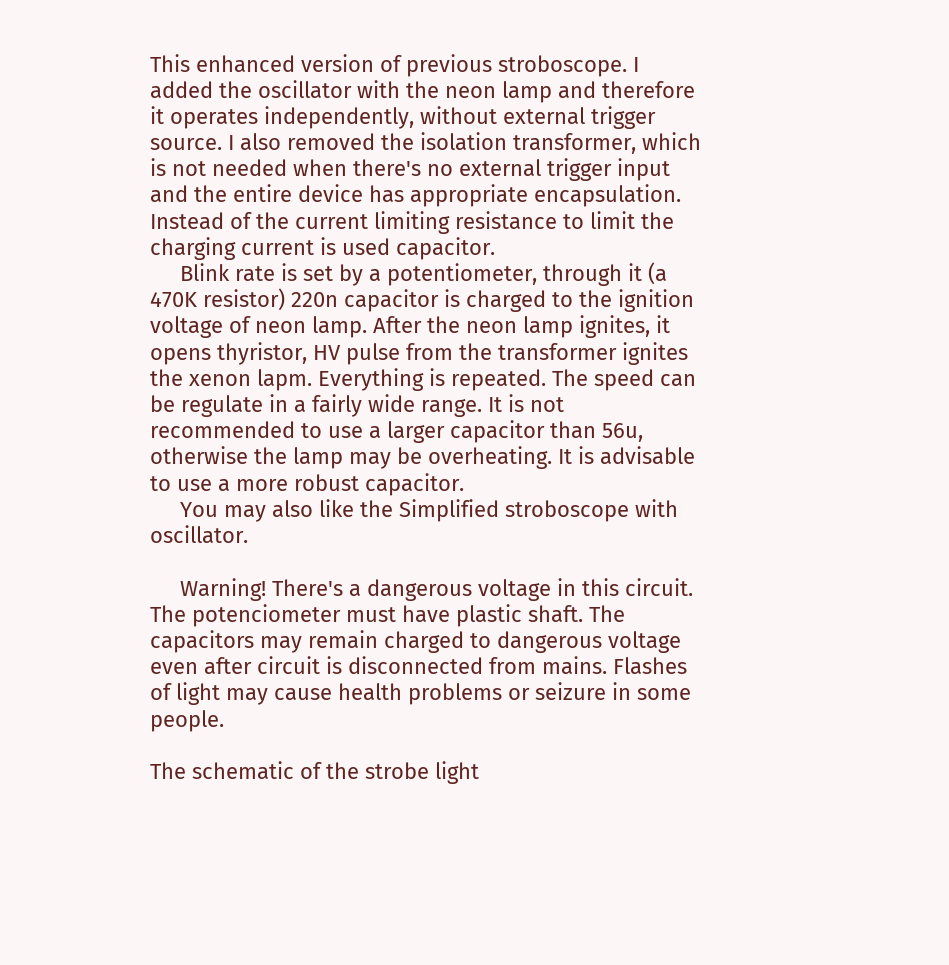This enhanced version of previous stroboscope. I added the oscillator with the neon lamp and therefore it operates independently, without external trigger source. I also removed the isolation transformer, which is not needed when there's no external trigger input and the entire device has appropriate encapsulation. Instead of the current limiting resistance to limit the charging current is used capacitor.
     Blink rate is set by a potentiometer, through it (a 470K resistor) 220n capacitor is charged to the ignition voltage of neon lamp. After the neon lamp ignites, it opens thyristor, HV pulse from the transformer ignites the xenon lapm. Everything is repeated. The speed can be regulate in a fairly wide range. It is not recommended to use a larger capacitor than 56u, otherwise the lamp may be overheating. It is advisable to use a more robust capacitor.
     You may also like the Simplified stroboscope with oscillator.

     Warning! There's a dangerous voltage in this circuit. The potenciometer must have plastic shaft. The capacitors may remain charged to dangerous voltage even after circuit is disconnected from mains. Flashes of light may cause health problems or seizure in some people.

The schematic of the strobe light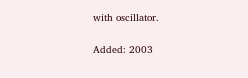with oscillator.

Added: 2003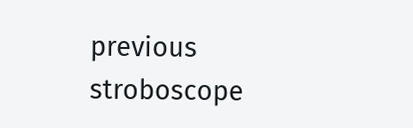previous stroboscope